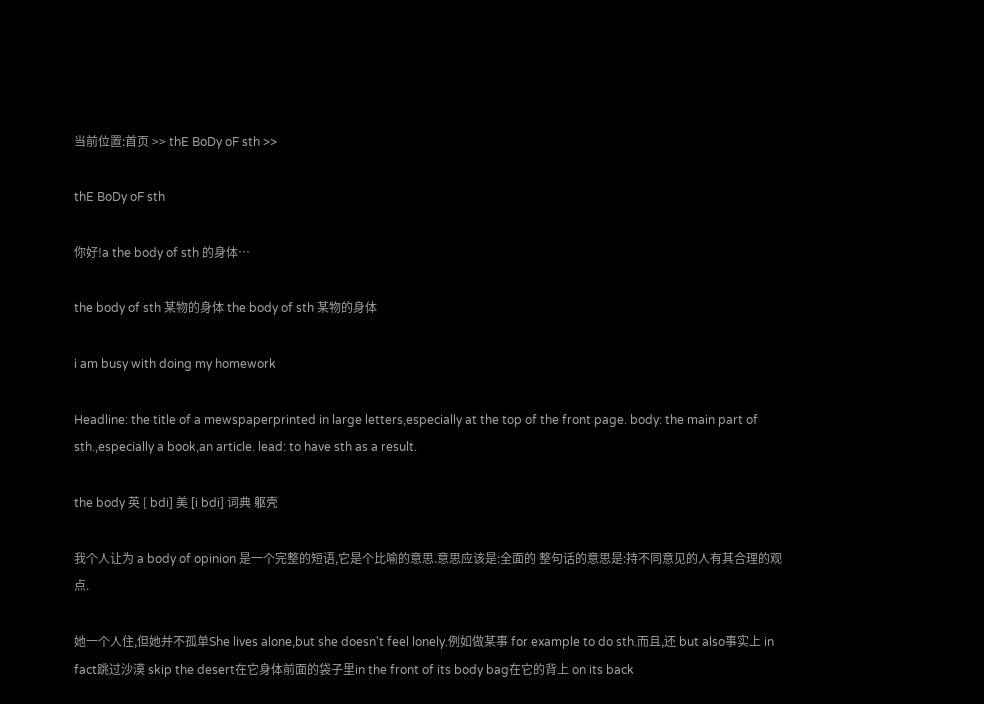当前位置:首页 >> thE BoDy oF sth >>

thE BoDy oF sth

你好!a the body of sth 的身体…

the body of sth 某物的身体 the body of sth 某物的身体

i am busy with doing my homework

Headline: the title of a mewspaperprinted in large letters,especially at the top of the front page. body: the main part of sth.,especially a book,an article. lead: to have sth as a result.

the body 英 [ bdi] 美 [i bdi] 词典 躯壳

我个人让为 a body of opinion 是一个完整的短语,它是个比喻的意思.意思应该是:全面的 整句话的意思是:持不同意见的人有其合理的观点.

她一个人住,但她并不孤单She lives alone,but she doesn't feel lonely.例如做某事 for example to do sth.而且,还 but also事实上 in fact跳过沙漠 skip the desert在它身体前面的袋子里in the front of its body bag在它的背上 on its back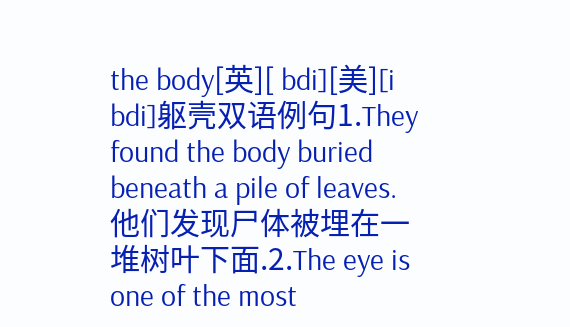the body[英][ bdi][美][i bdi]躯壳双语例句1.They found the body buried beneath a pile of leaves.他们发现尸体被埋在一堆树叶下面.2.The eye is one of the most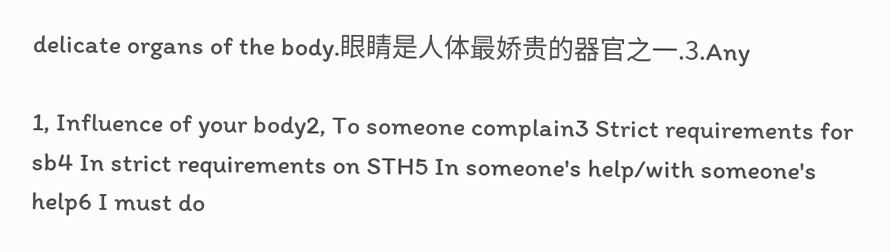delicate organs of the body.眼睛是人体最娇贵的器官之一.3.Any

1, Influence of your body2, To someone complain3 Strict requirements for sb4 In strict requirements on STH5 In someone's help/with someone's help6 I must do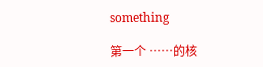something

第一个 ……的核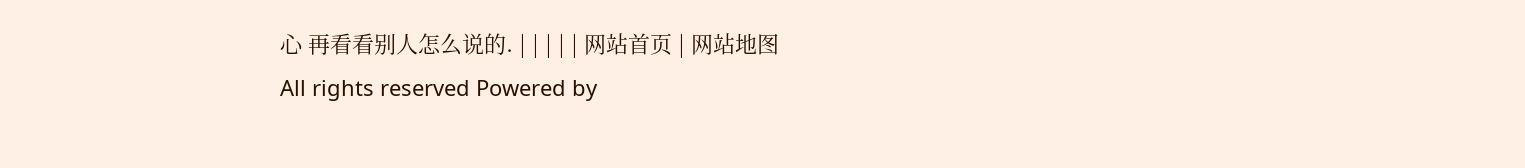心 再看看别人怎么说的. | | | | | 网站首页 | 网站地图
All rights reserved Powered by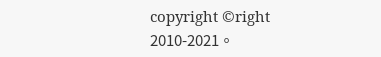copyright ©right 2010-2021。